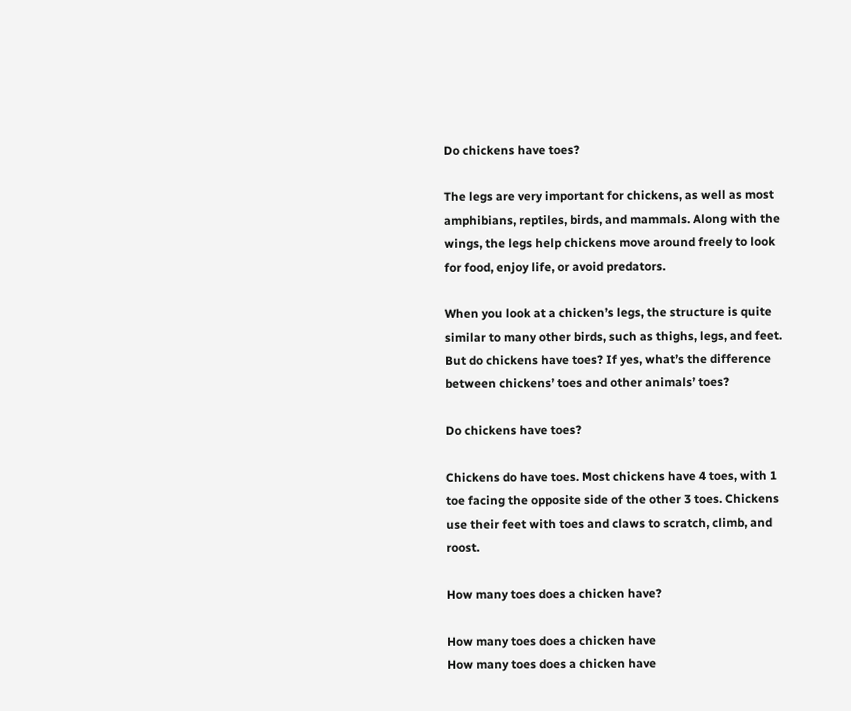Do chickens have toes?

The legs are very important for chickens, as well as most amphibians, reptiles, birds, and mammals. Along with the wings, the legs help chickens move around freely to look for food, enjoy life, or avoid predators.

When you look at a chicken’s legs, the structure is quite similar to many other birds, such as thighs, legs, and feet. But do chickens have toes? If yes, what’s the difference between chickens’ toes and other animals’ toes?

Do chickens have toes?

Chickens do have toes. Most chickens have 4 toes, with 1 toe facing the opposite side of the other 3 toes. Chickens use their feet with toes and claws to scratch, climb, and roost.

How many toes does a chicken have?

How many toes does a chicken have
How many toes does a chicken have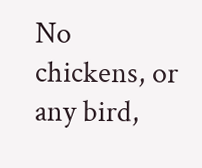No chickens, or any bird,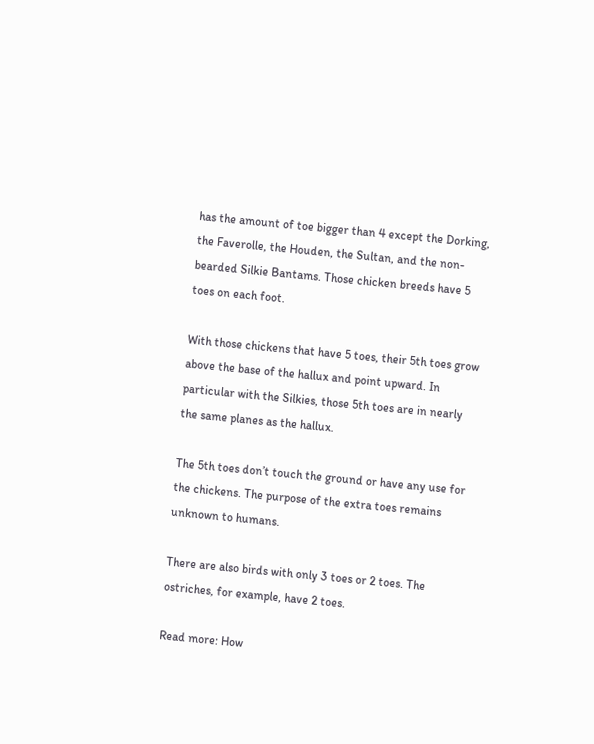has the amount of toe bigger than 4 except the Dorking, the Faverolle, the Houden, the Sultan, and the non-bearded Silkie Bantams. Those chicken breeds have 5 toes on each foot.

With those chickens that have 5 toes, their 5th toes grow above the base of the hallux and point upward. In particular with the Silkies, those 5th toes are in nearly the same planes as the hallux.

The 5th toes don’t touch the ground or have any use for the chickens. The purpose of the extra toes remains unknown to humans.

There are also birds with only 3 toes or 2 toes. The ostriches, for example, have 2 toes.

Read more: How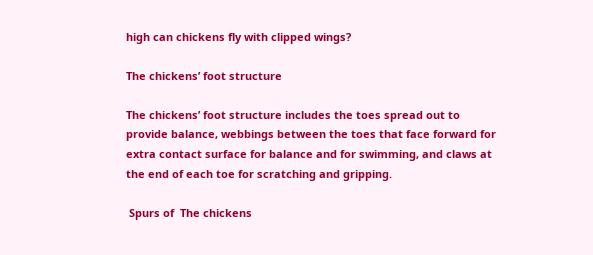high can chickens fly with clipped wings?

The chickens’ foot structure

The chickens’ foot structure includes the toes spread out to provide balance, webbings between the toes that face forward for extra contact surface for balance and for swimming, and claws at the end of each toe for scratching and gripping.

 Spurs of  The chickens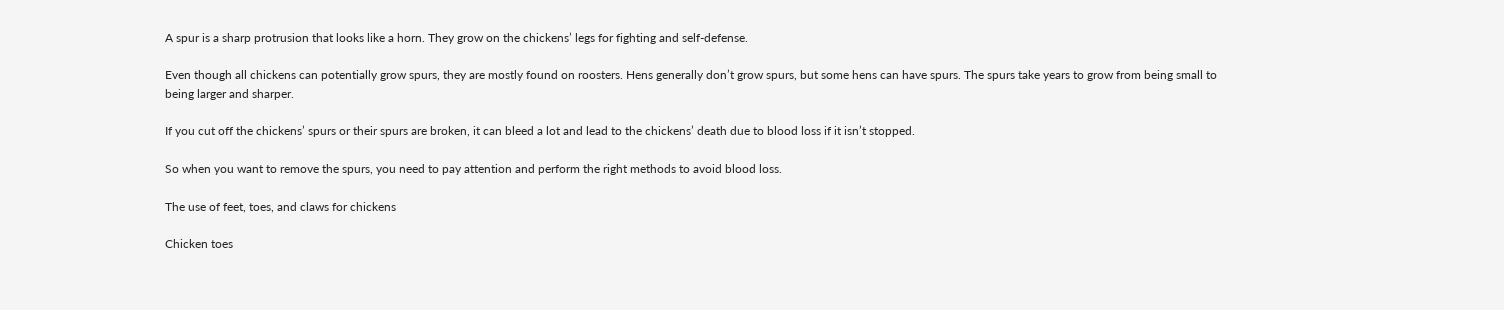A spur is a sharp protrusion that looks like a horn. They grow on the chickens’ legs for fighting and self-defense.

Even though all chickens can potentially grow spurs, they are mostly found on roosters. Hens generally don’t grow spurs, but some hens can have spurs. The spurs take years to grow from being small to being larger and sharper.

If you cut off the chickens’ spurs or their spurs are broken, it can bleed a lot and lead to the chickens’ death due to blood loss if it isn’t stopped.

So when you want to remove the spurs, you need to pay attention and perform the right methods to avoid blood loss.

The use of feet, toes, and claws for chickens

Chicken toes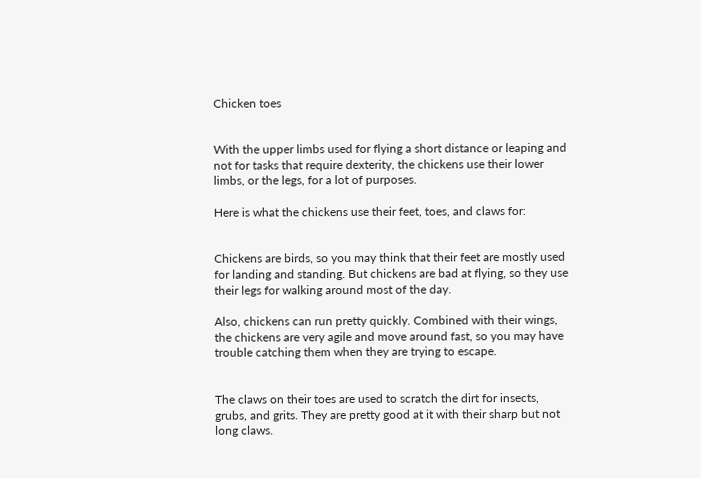Chicken toes


With the upper limbs used for flying a short distance or leaping and not for tasks that require dexterity, the chickens use their lower limbs, or the legs, for a lot of purposes.

Here is what the chickens use their feet, toes, and claws for:


Chickens are birds, so you may think that their feet are mostly used for landing and standing. But chickens are bad at flying, so they use their legs for walking around most of the day.

Also, chickens can run pretty quickly. Combined with their wings, the chickens are very agile and move around fast, so you may have trouble catching them when they are trying to escape.


The claws on their toes are used to scratch the dirt for insects, grubs, and grits. They are pretty good at it with their sharp but not long claws.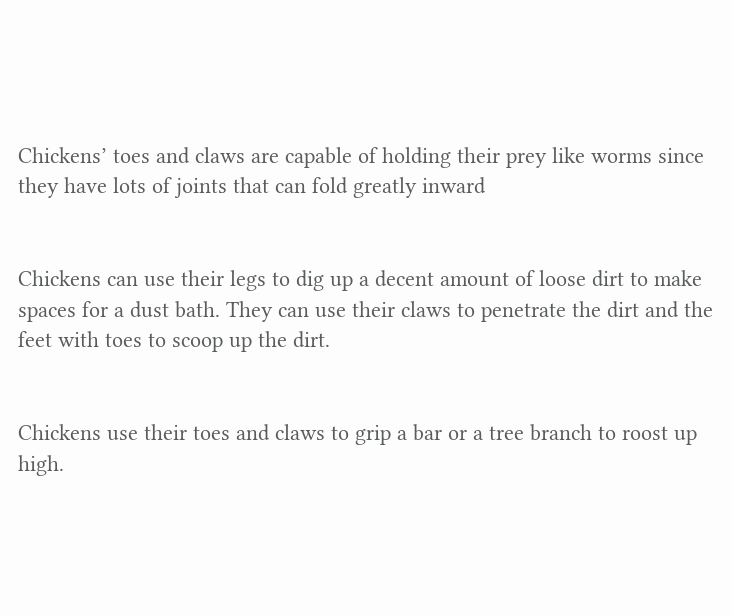Chickens’ toes and claws are capable of holding their prey like worms since they have lots of joints that can fold greatly inward


Chickens can use their legs to dig up a decent amount of loose dirt to make spaces for a dust bath. They can use their claws to penetrate the dirt and the feet with toes to scoop up the dirt.


Chickens use their toes and claws to grip a bar or a tree branch to roost up high.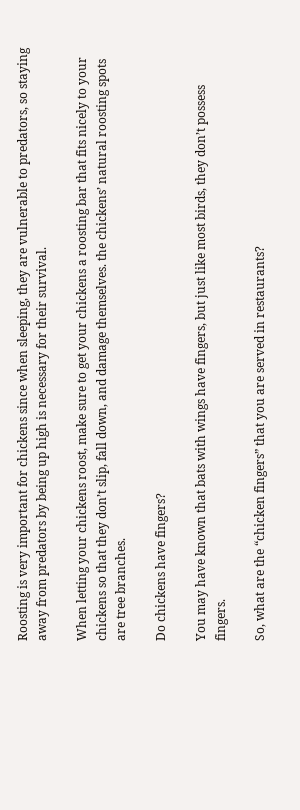Roosting is very important for chickens since when sleeping, they are vulnerable to predators, so staying away from predators by being up high is necessary for their survival.

When letting your chickens roost, make sure to get your chickens a roosting bar that fits nicely to your chickens so that they don’t slip, fall down, and damage themselves. the chickens’ natural roosting spots are tree branches.

Do chickens have fingers?

You may have known that bats with wings have fingers, but just like most birds, they don’t possess fingers.

So, what are the “chicken fingers” that you are served in restaurants?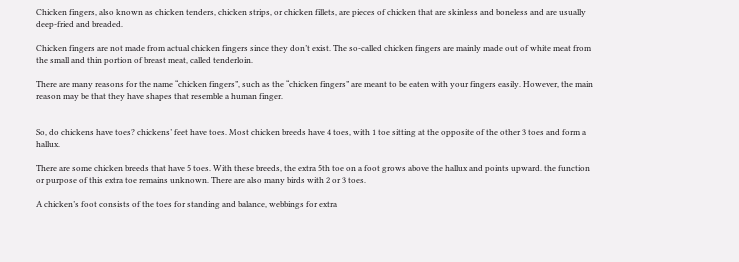Chicken fingers, also known as chicken tenders, chicken strips, or chicken fillets, are pieces of chicken that are skinless and boneless and are usually deep-fried and breaded.

Chicken fingers are not made from actual chicken fingers since they don’t exist. The so-called chicken fingers are mainly made out of white meat from the small and thin portion of breast meat, called tenderloin.

There are many reasons for the name “chicken fingers”, such as the “chicken fingers” are meant to be eaten with your fingers easily. However, the main reason may be that they have shapes that resemble a human finger.


So, do chickens have toes? chickens’ feet have toes. Most chicken breeds have 4 toes, with 1 toe sitting at the opposite of the other 3 toes and form a hallux.

There are some chicken breeds that have 5 toes. With these breeds, the extra 5th toe on a foot grows above the hallux and points upward. the function or purpose of this extra toe remains unknown. There are also many birds with 2 or 3 toes.

A chicken’s foot consists of the toes for standing and balance, webbings for extra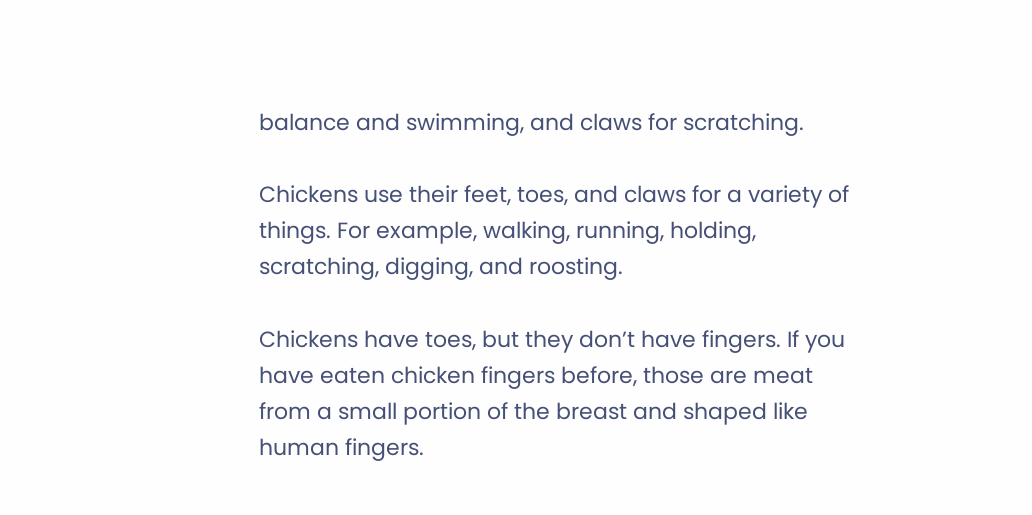balance and swimming, and claws for scratching.

Chickens use their feet, toes, and claws for a variety of things. For example, walking, running, holding, scratching, digging, and roosting.

Chickens have toes, but they don’t have fingers. If you have eaten chicken fingers before, those are meat from a small portion of the breast and shaped like human fingers.